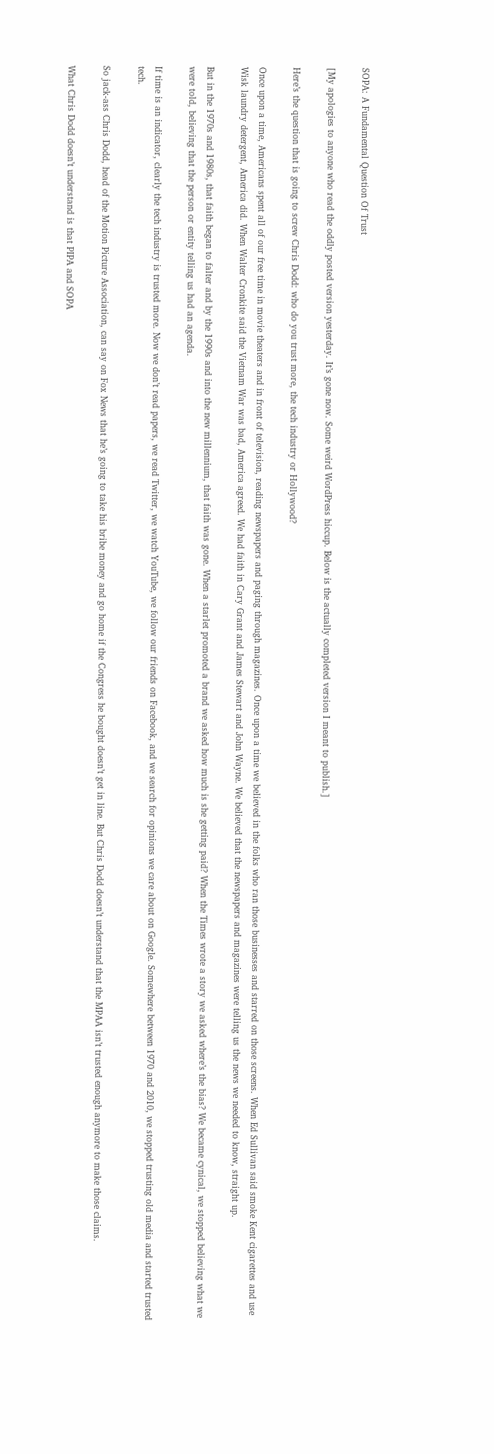SOPA: A Fundamental Question Of Trust

[My apologies to anyone who read the oddly posted version yesterday. It’s gone now. Some weird WordPress hiccup. Below is the actually completed version I meant to publish.]

Here’s the question that is going to screw Chris Dodd: who do you trust more, the tech industry or Hollywood?

Once upon a time, Americans spent all of our free time in movie theaters and in front of television, reading newspapers and paging through magazines. Once upon a time we believed in the folks who ran those businesses and starred on those screens. When Ed Sullivan said smoke Kent cigarettes and use Wisk laundry detergent, America did. When Walter Cronkite said the Vietnam War was bad, America agreed. We had faith in Cary Grant and James Stewart and John Wayne. We believed that the newspapers and magazines were telling us the news we needed to know, straight up.

But in the 1970s and 1980s, that faith began to falter and by the 1990s and into the new millennium, that faith was gone. When a starlet promoted a brand we asked how much is she getting paid? When the Times wrote a story we asked where’s the bias? We became cynical, we stopped believing what we were told, believing that the person or entity telling us had an agenda.

If time is an indicator, clearly the tech industry is trusted more. Now we don’t read papers, we read Twitter, we watch YouTube, we follow our friends on Facebook, and we search for opinions we care about on Google. Somewhere between 1970 and 2010, we stopped trusting old media and started trusted tech.

So jack-ass Chris Dodd, head of the Motion Picture Association, can say on Fox News that he’s going to take his bribe money and go home if the Congress he bought doesn’t get in line. But Chris Dodd doesn’t understand that the MPAA isn’t trusted enough anymore to make those claims.

What Chris Dodd doesn’t understand is that PIPA and SOPA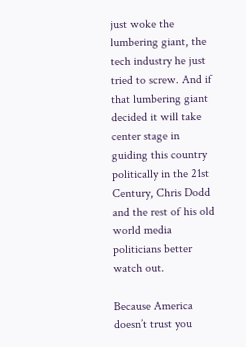just woke the lumbering giant, the tech industry he just tried to screw. And if that lumbering giant decided it will take center stage in guiding this country politically in the 21st Century, Chris Dodd and the rest of his old world media politicians better watch out.

Because America doesn’t trust you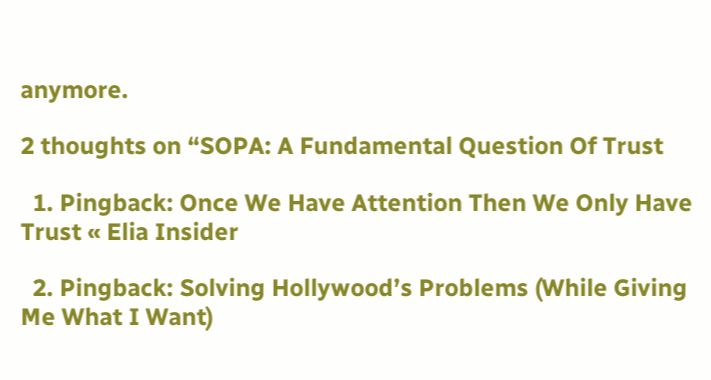anymore.

2 thoughts on “SOPA: A Fundamental Question Of Trust

  1. Pingback: Once We Have Attention Then We Only Have Trust « Elia Insider

  2. Pingback: Solving Hollywood’s Problems (While Giving Me What I Want)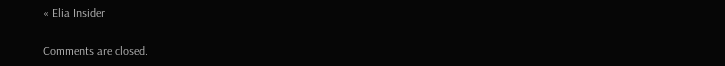« Elia Insider

Comments are closed.